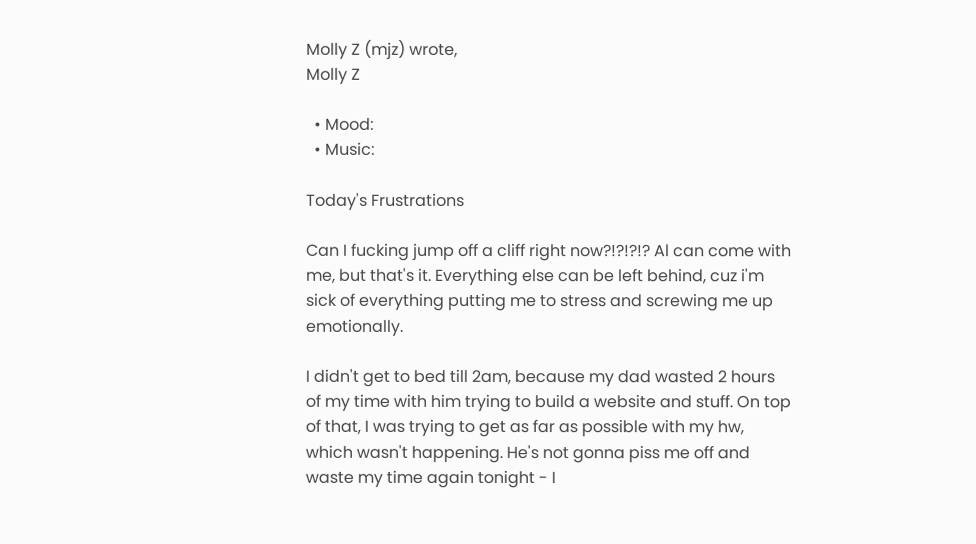Molly Z (mjz) wrote,
Molly Z

  • Mood:
  • Music:

Today's Frustrations

Can I fucking jump off a cliff right now?!?!?!? Al can come with me, but that's it. Everything else can be left behind, cuz i'm sick of everything putting me to stress and screwing me up emotionally.

I didn't get to bed till 2am, because my dad wasted 2 hours of my time with him trying to build a website and stuff. On top of that, I was trying to get as far as possible with my hw, which wasn't happening. He's not gonna piss me off and waste my time again tonight - I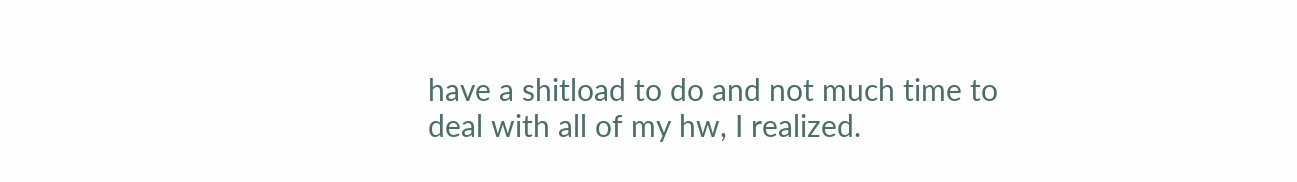have a shitload to do and not much time to deal with all of my hw, I realized.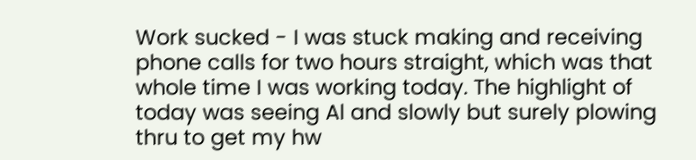Work sucked - I was stuck making and receiving phone calls for two hours straight, which was that whole time I was working today. The highlight of today was seeing Al and slowly but surely plowing thru to get my hw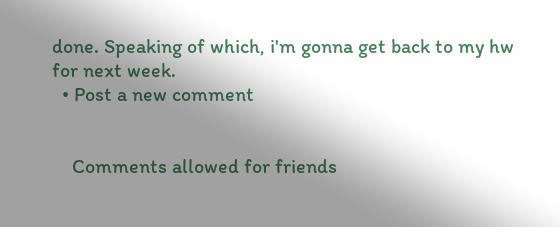done. Speaking of which, i'm gonna get back to my hw for next week.
  • Post a new comment


    Comments allowed for friends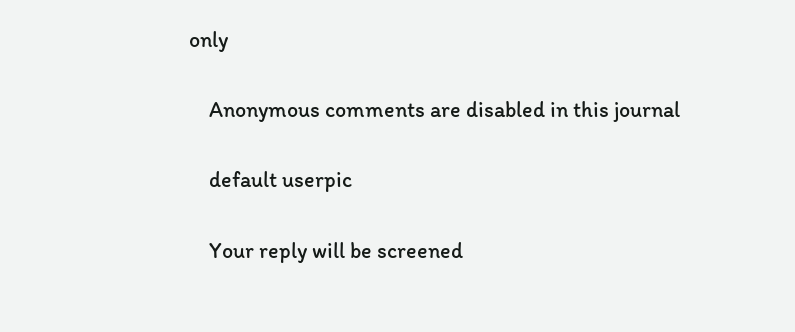only

    Anonymous comments are disabled in this journal

    default userpic

    Your reply will be screened